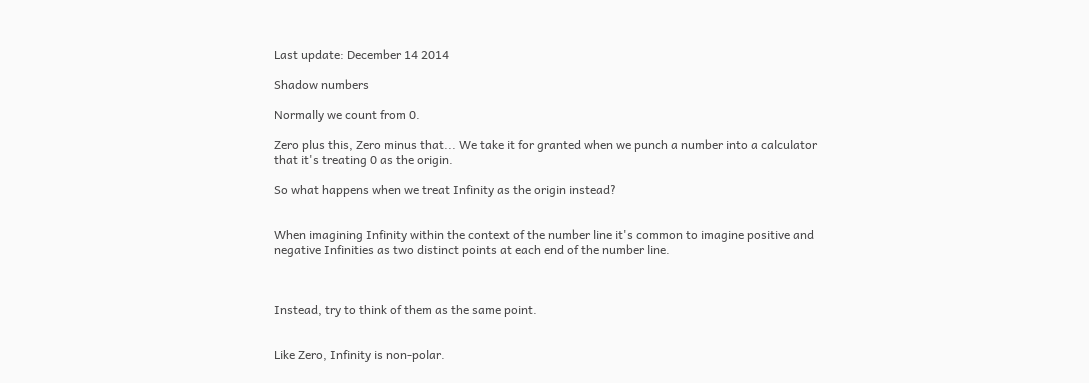Last update: December 14 2014

Shadow numbers

Normally we count from 0.

Zero plus this, Zero minus that... We take it for granted when we punch a number into a calculator that it's treating 0 as the origin.

So what happens when we treat Infinity as the origin instead?


When imagining Infinity within the context of the number line it's common to imagine positive and negative Infinities as two distinct points at each end of the number line.



Instead, try to think of them as the same point.


Like Zero, Infinity is non-polar.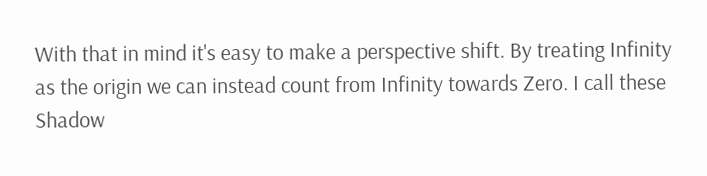With that in mind it's easy to make a perspective shift. By treating Infinity as the origin we can instead count from Infinity towards Zero. I call these Shadow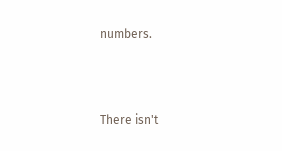numbers.



There isn't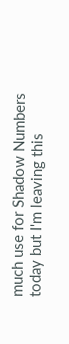much use for Shadow Numbers today but I'm leaving this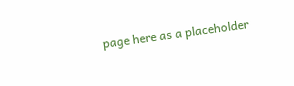page here as a placeholder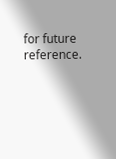for future reference.